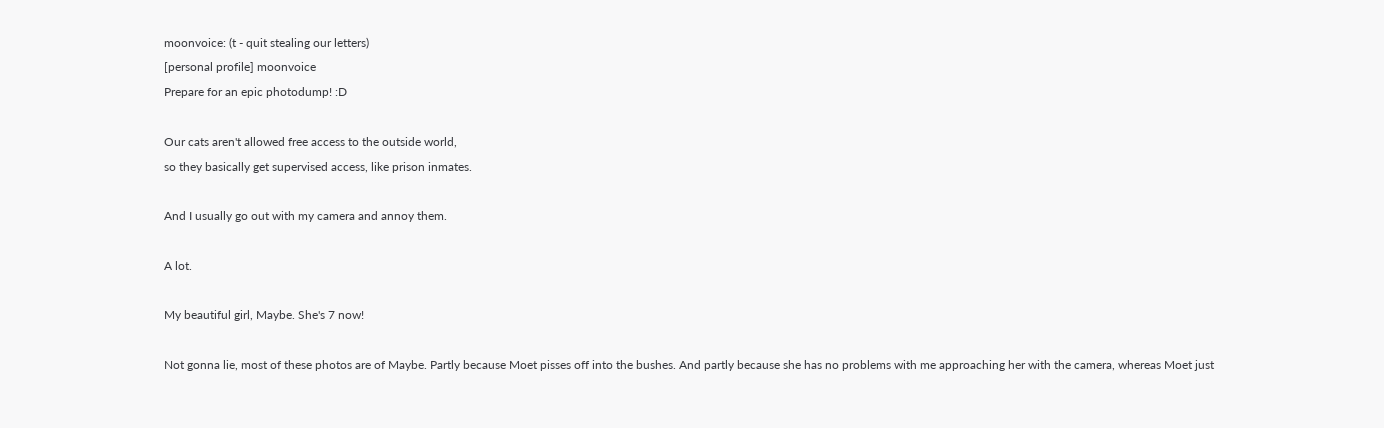moonvoice: (t - quit stealing our letters)
[personal profile] moonvoice
Prepare for an epic photodump! :D

Our cats aren't allowed free access to the outside world,
so they basically get supervised access, like prison inmates.

And I usually go out with my camera and annoy them.

A lot.

My beautiful girl, Maybe. She's 7 now!

Not gonna lie, most of these photos are of Maybe. Partly because Moet pisses off into the bushes. And partly because she has no problems with me approaching her with the camera, whereas Moet just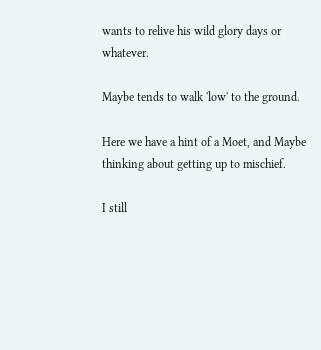wants to relive his wild glory days or whatever.

Maybe tends to walk 'low' to the ground.

Here we have a hint of a Moet, and Maybe thinking about getting up to mischief.

I still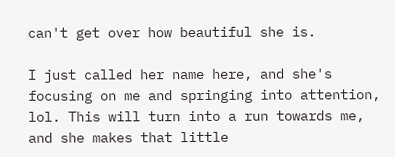can't get over how beautiful she is.

I just called her name here, and she's focusing on me and springing into attention, lol. This will turn into a run towards me, and she makes that little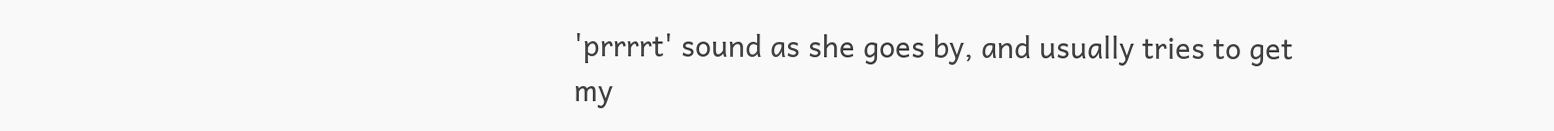'prrrrt' sound as she goes by, and usually tries to get my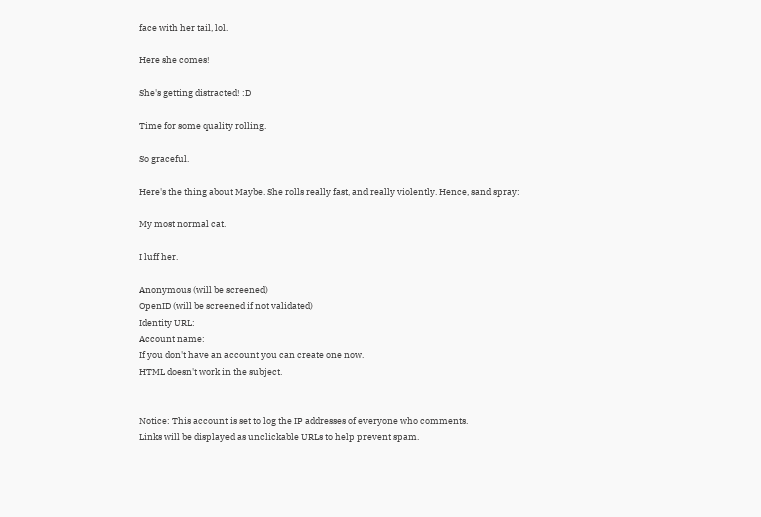face with her tail, lol.

Here she comes!

She's getting distracted! :D

Time for some quality rolling.

So graceful.

Here's the thing about Maybe. She rolls really fast, and really violently. Hence, sand spray:

My most normal cat.

I luff her.

Anonymous (will be screened)
OpenID (will be screened if not validated)
Identity URL:
Account name:
If you don't have an account you can create one now.
HTML doesn't work in the subject.


Notice: This account is set to log the IP addresses of everyone who comments.
Links will be displayed as unclickable URLs to help prevent spam.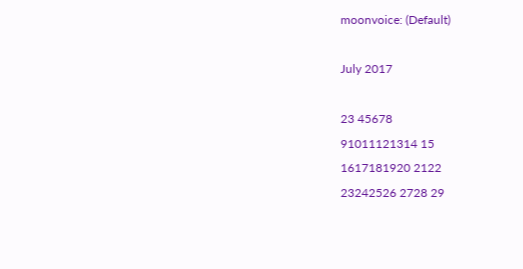moonvoice: (Default)

July 2017

23 45678
91011121314 15
1617181920 2122
23242526 2728 29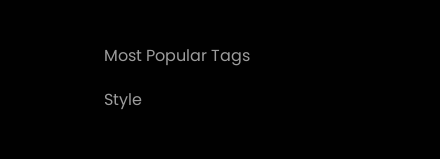Most Popular Tags

Style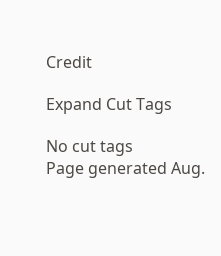Credit

Expand Cut Tags

No cut tags
Page generated Aug.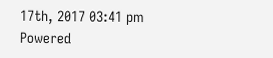17th, 2017 03:41 pm
Powered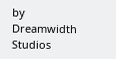by Dreamwidth Studios